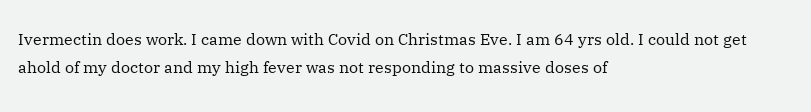Ivermectin does work. I came down with Covid on Christmas Eve. I am 64 yrs old. I could not get ahold of my doctor and my high fever was not responding to massive doses of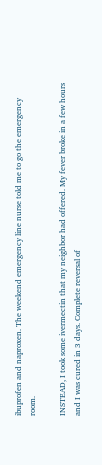ibuprofen and naproxen. The weekend emergency line nurse told me to go the emergency room.

INSTEAD, I took some ivermectin that my neighbor had offered. My fever broke in a few hours and I was cured in 3 days. Complete reversal of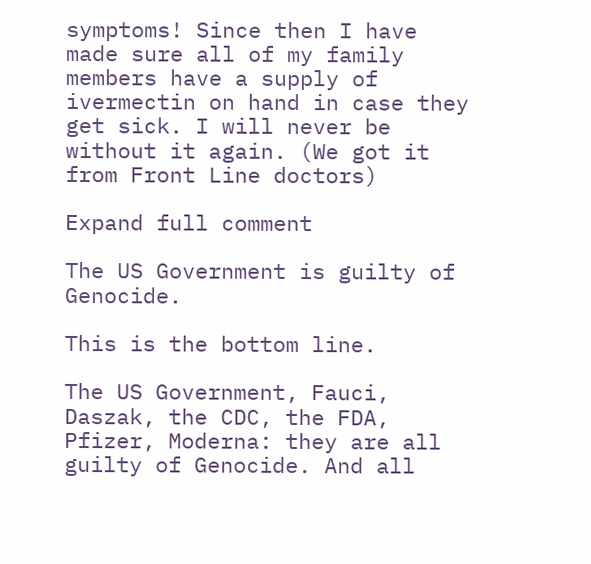symptoms! Since then I have made sure all of my family members have a supply of ivermectin on hand in case they get sick. I will never be without it again. (We got it from Front Line doctors)

Expand full comment

The US Government is guilty of Genocide.

This is the bottom line.

The US Government, Fauci, Daszak, the CDC, the FDA, Pfizer, Moderna: they are all guilty of Genocide. And all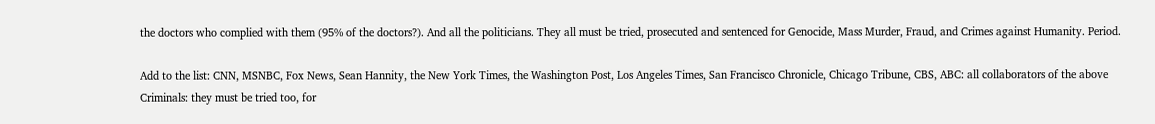the doctors who complied with them (95% of the doctors?). And all the politicians. They all must be tried, prosecuted and sentenced for Genocide, Mass Murder, Fraud, and Crimes against Humanity. Period.

Add to the list: CNN, MSNBC, Fox News, Sean Hannity, the New York Times, the Washington Post, Los Angeles Times, San Francisco Chronicle, Chicago Tribune, CBS, ABC: all collaborators of the above Criminals: they must be tried too, for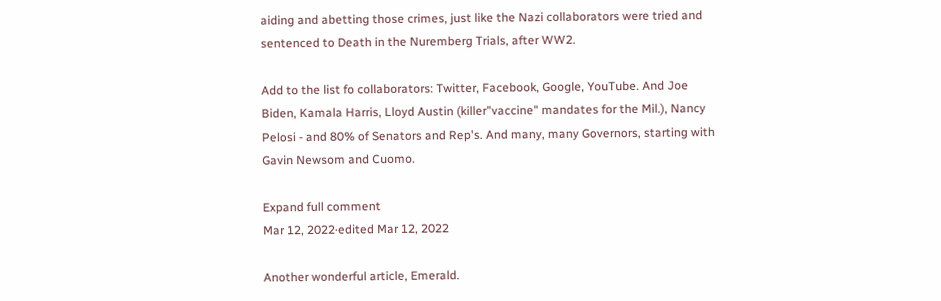aiding and abetting those crimes, just like the Nazi collaborators were tried and sentenced to Death in the Nuremberg Trials, after WW2.

Add to the list fo collaborators: Twitter, Facebook, Google, YouTube. And Joe Biden, Kamala Harris, Lloyd Austin (killer"vaccine" mandates for the Mil.), Nancy Pelosi - and 80% of Senators and Rep's. And many, many Governors, starting with Gavin Newsom and Cuomo.

Expand full comment
Mar 12, 2022·edited Mar 12, 2022

Another wonderful article, Emerald.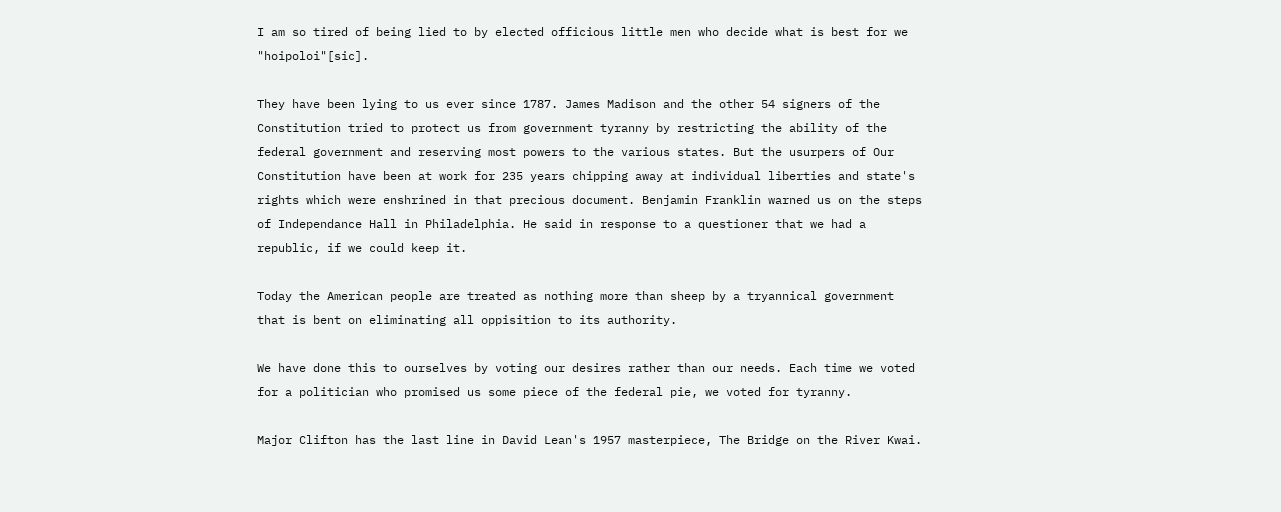I am so tired of being lied to by elected officious little men who decide what is best for we "hoipoloi"[sic].

They have been lying to us ever since 1787. James Madison and the other 54 signers of the Constitution tried to protect us from government tyranny by restricting the ability of the federal government and reserving most powers to the various states. But the usurpers of Our Constitution have been at work for 235 years chipping away at individual liberties and state's rights which were enshrined in that precious document. Benjamin Franklin warned us on the steps of Independance Hall in Philadelphia. He said in response to a questioner that we had a republic, if we could keep it.

Today the American people are treated as nothing more than sheep by a tryannical government that is bent on eliminating all oppisition to its authority.

We have done this to ourselves by voting our desires rather than our needs. Each time we voted for a politician who promised us some piece of the federal pie, we voted for tyranny.

Major Clifton has the last line in David Lean's 1957 masterpiece, The Bridge on the River Kwai.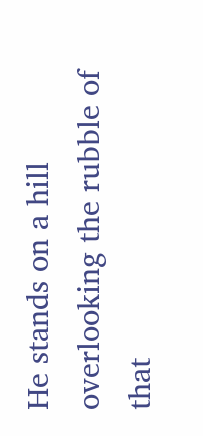He stands on a hill overlooking the rubble of that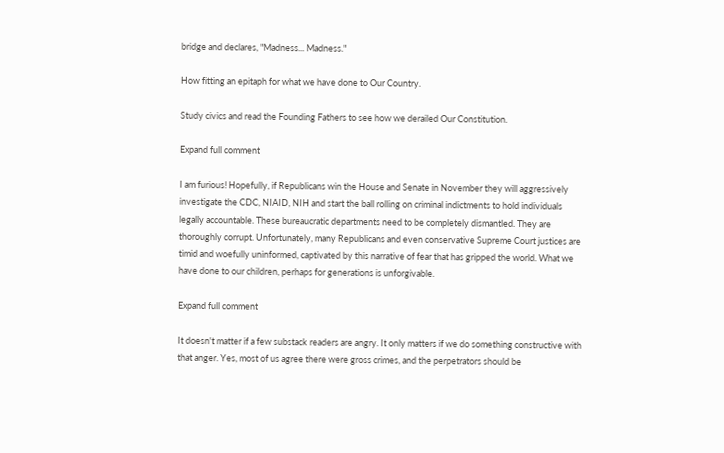bridge and declares, "Madness... Madness."

How fitting an epitaph for what we have done to Our Country.

Study civics and read the Founding Fathers to see how we derailed Our Constitution.

Expand full comment

I am furious! Hopefully, if Republicans win the House and Senate in November they will aggressively investigate the CDC, NIAID, NIH and start the ball rolling on criminal indictments to hold individuals legally accountable. These bureaucratic departments need to be completely dismantled. They are thoroughly corrupt. Unfortunately, many Republicans and even conservative Supreme Court justices are timid and woefully uninformed, captivated by this narrative of fear that has gripped the world. What we have done to our children, perhaps for generations is unforgivable.

Expand full comment

It doesn't matter if a few substack readers are angry. It only matters if we do something constructive with that anger. Yes, most of us agree there were gross crimes, and the perpetrators should be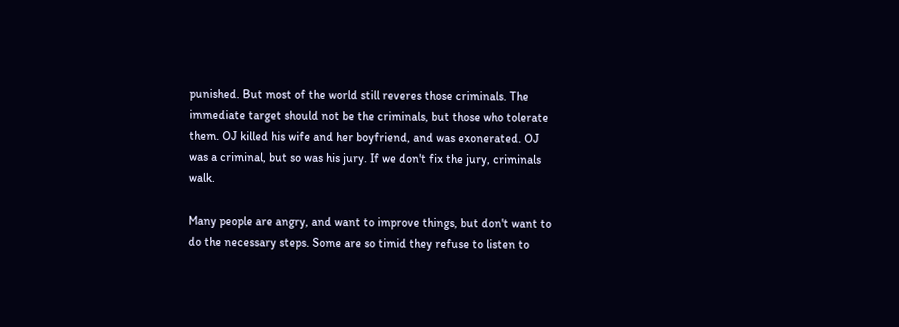punished. But most of the world still reveres those criminals. The immediate target should not be the criminals, but those who tolerate them. OJ killed his wife and her boyfriend, and was exonerated. OJ was a criminal, but so was his jury. If we don't fix the jury, criminals walk.

Many people are angry, and want to improve things, but don't want to do the necessary steps. Some are so timid they refuse to listen to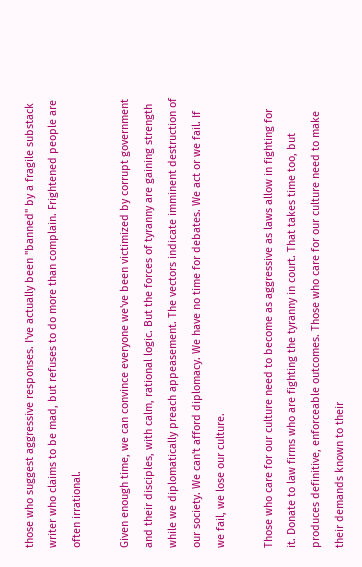those who suggest aggressive responses. I've actually been "banned" by a fragile substack writer who claims to be mad, but refuses to do more than complain. Frightened people are often irrational.

Given enough time, we can convince everyone we've been victimized by corrupt government and their disciples, with calm, rational logic. But the forces of tyranny are gaining strength while we diplomatically preach appeasement. The vectors indicate imminent destruction of our society. We can't afford diplomacy. We have no time for debates. We act or we fail. If we fail, we lose our culture.

Those who care for our culture need to become as aggressive as laws allow in fighting for it. Donate to law firms who are fighting the tyranny in court. That takes time too, but produces definitive, enforceable outcomes. Those who care for our culture need to make their demands known to their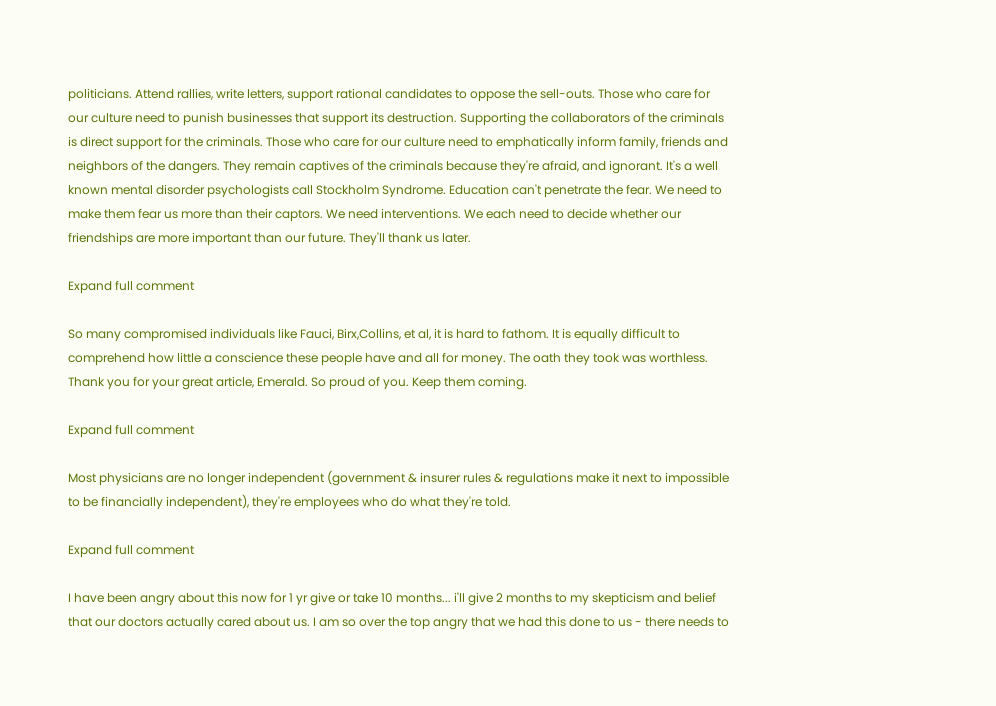politicians. Attend rallies, write letters, support rational candidates to oppose the sell-outs. Those who care for our culture need to punish businesses that support its destruction. Supporting the collaborators of the criminals is direct support for the criminals. Those who care for our culture need to emphatically inform family, friends and neighbors of the dangers. They remain captives of the criminals because they're afraid, and ignorant. It's a well known mental disorder psychologists call Stockholm Syndrome. Education can't penetrate the fear. We need to make them fear us more than their captors. We need interventions. We each need to decide whether our friendships are more important than our future. They'll thank us later.

Expand full comment

So many compromised individuals like Fauci, Birx,Collins, et al, it is hard to fathom. It is equally difficult to comprehend how little a conscience these people have and all for money. The oath they took was worthless. Thank you for your great article, Emerald. So proud of you. Keep them coming.

Expand full comment

Most physicians are no longer independent (government & insurer rules & regulations make it next to impossible to be financially independent), they're employees who do what they're told.

Expand full comment

I have been angry about this now for 1 yr give or take 10 months... i'll give 2 months to my skepticism and belief that our doctors actually cared about us. I am so over the top angry that we had this done to us - there needs to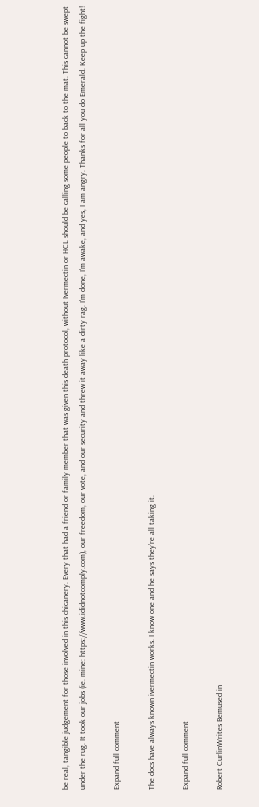be real, tangible judgement for those involved in this chicanery. Every that had a friend or family member that was given this death protocol, without Ivermectin or HCL should be calling some people to back to the mat. This cannot be swept under the rug. It took our jobs (ie. mine: https://www.ididnotcomply.com), our freedom, our vote, and our security and threw it away like a dirty rag. I'm done, I'm awake, and yes, I am angry. Thanks for all you do Emerald. Keep up the fight!

Expand full comment

The docs have always known ivermectin works. I know one and he says they’re all taking it.

Expand full comment

Robert CurlinWrites Bemused in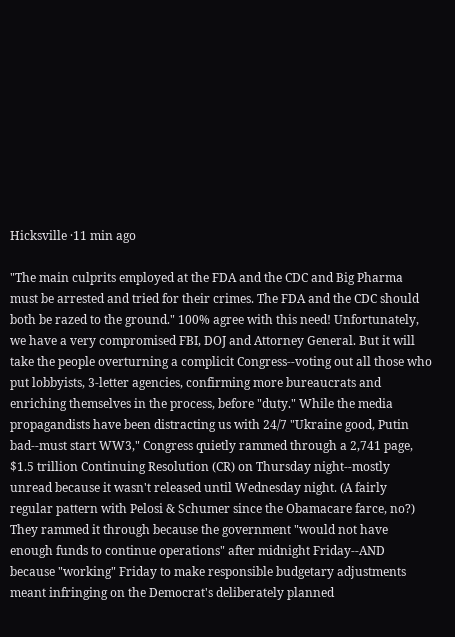Hicksville ·11 min ago

"The main culprits employed at the FDA and the CDC and Big Pharma must be arrested and tried for their crimes. The FDA and the CDC should both be razed to the ground." 100% agree with this need! Unfortunately, we have a very compromised FBI, DOJ and Attorney General. But it will take the people overturning a complicit Congress--voting out all those who put lobbyists, 3-letter agencies, confirming more bureaucrats and enriching themselves in the process, before "duty." While the media propagandists have been distracting us with 24/7 "Ukraine good, Putin bad--must start WW3," Congress quietly rammed through a 2,741 page, $1.5 trillion Continuing Resolution (CR) on Thursday night--mostly unread because it wasn't released until Wednesday night. (A fairly regular pattern with Pelosi & Schumer since the Obamacare farce, no?) They rammed it through because the government "would not have enough funds to continue operations" after midnight Friday--AND because "working" Friday to make responsible budgetary adjustments meant infringing on the Democrat's deliberately planned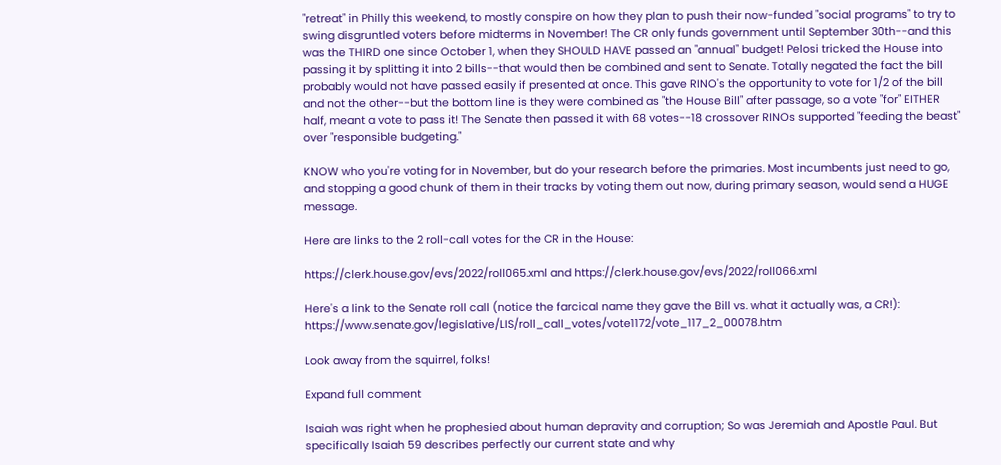"retreat" in Philly this weekend, to mostly conspire on how they plan to push their now-funded "social programs" to try to swing disgruntled voters before midterms in November! The CR only funds government until September 30th--and this was the THIRD one since October 1, when they SHOULD HAVE passed an "annual" budget! Pelosi tricked the House into passing it by splitting it into 2 bills--that would then be combined and sent to Senate. Totally negated the fact the bill probably would not have passed easily if presented at once. This gave RINO's the opportunity to vote for 1/2 of the bill and not the other--but the bottom line is they were combined as "the House Bill" after passage, so a vote "for" EITHER half, meant a vote to pass it! The Senate then passed it with 68 votes--18 crossover RINOs supported "feeding the beast" over "responsible budgeting."

KNOW who you're voting for in November, but do your research before the primaries. Most incumbents just need to go, and stopping a good chunk of them in their tracks by voting them out now, during primary season, would send a HUGE message.

Here are links to the 2 roll-call votes for the CR in the House:

https://clerk.house.gov/evs/2022/roll065.xml and https://clerk.house.gov/evs/2022/roll066.xml

Here's a link to the Senate roll call (notice the farcical name they gave the Bill vs. what it actually was, a CR!): https://www.senate.gov/legislative/LIS/roll_call_votes/vote1172/vote_117_2_00078.htm

Look away from the squirrel, folks!

Expand full comment

Isaiah was right when he prophesied about human depravity and corruption; So was Jeremiah and Apostle Paul. But specifically Isaiah 59 describes perfectly our current state and why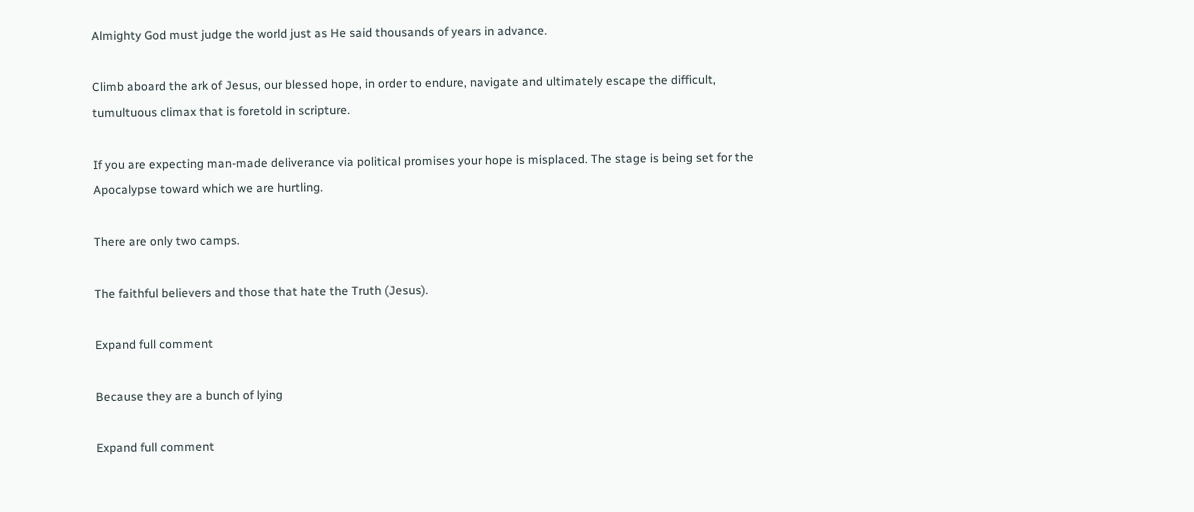Almighty God must judge the world just as He said thousands of years in advance.

Climb aboard the ark of Jesus, our blessed hope, in order to endure, navigate and ultimately escape the difficult, tumultuous climax that is foretold in scripture.

If you are expecting man-made deliverance via political promises your hope is misplaced. The stage is being set for the Apocalypse toward which we are hurtling.

There are only two camps.

The faithful believers and those that hate the Truth (Jesus).

Expand full comment

Because they are a bunch of lying

Expand full comment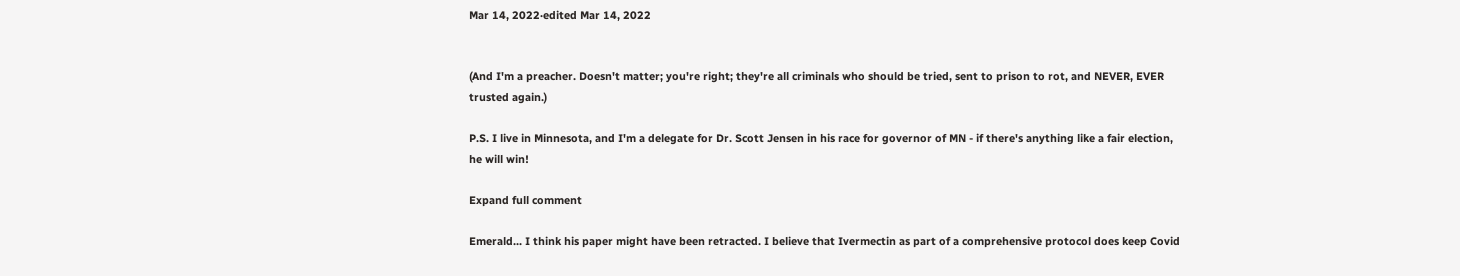Mar 14, 2022·edited Mar 14, 2022


(And I'm a preacher. Doesn't matter; you're right; they're all criminals who should be tried, sent to prison to rot, and NEVER, EVER trusted again.)

P.S. I live in Minnesota, and I'm a delegate for Dr. Scott Jensen in his race for governor of MN - if there's anything like a fair election, he will win!

Expand full comment

Emerald... I think his paper might have been retracted. I believe that Ivermectin as part of a comprehensive protocol does keep Covid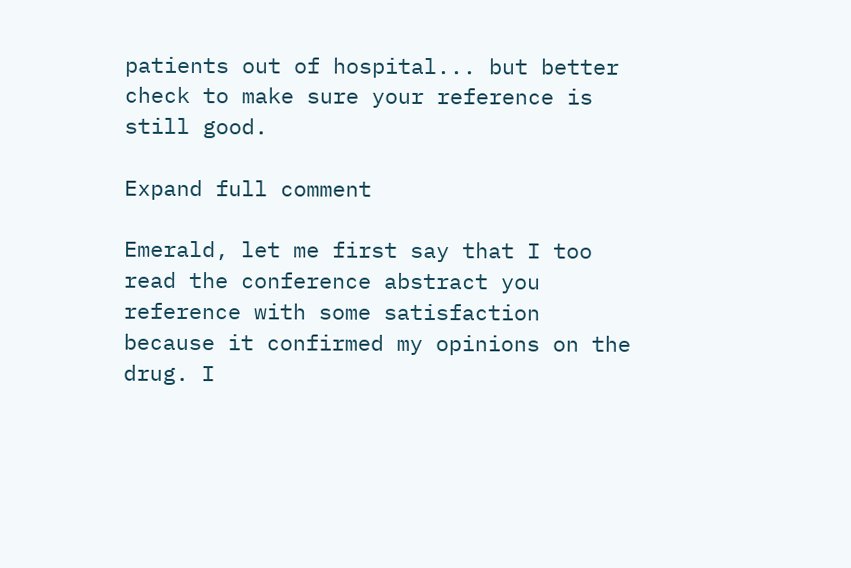patients out of hospital... but better check to make sure your reference is still good.

Expand full comment

Emerald, let me first say that I too read the conference abstract you reference with some satisfaction because it confirmed my opinions on the drug. I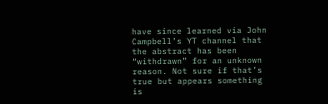have since learned via John Campbell’s YT channel that the abstract has been “withdrawn” for an unknown reason. Not sure if that’s true but appears something is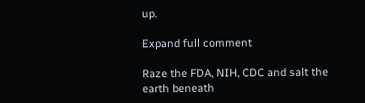up.

Expand full comment

Raze the FDA, NIH, CDC and salt the earth beneath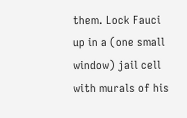them. Lock Fauci up in a (one small window) jail cell with murals of his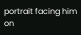portrait facing him on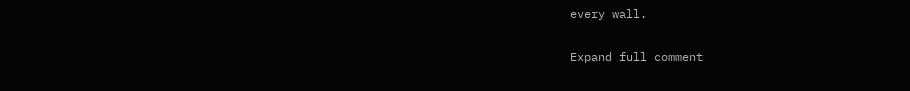every wall.

Expand full comment